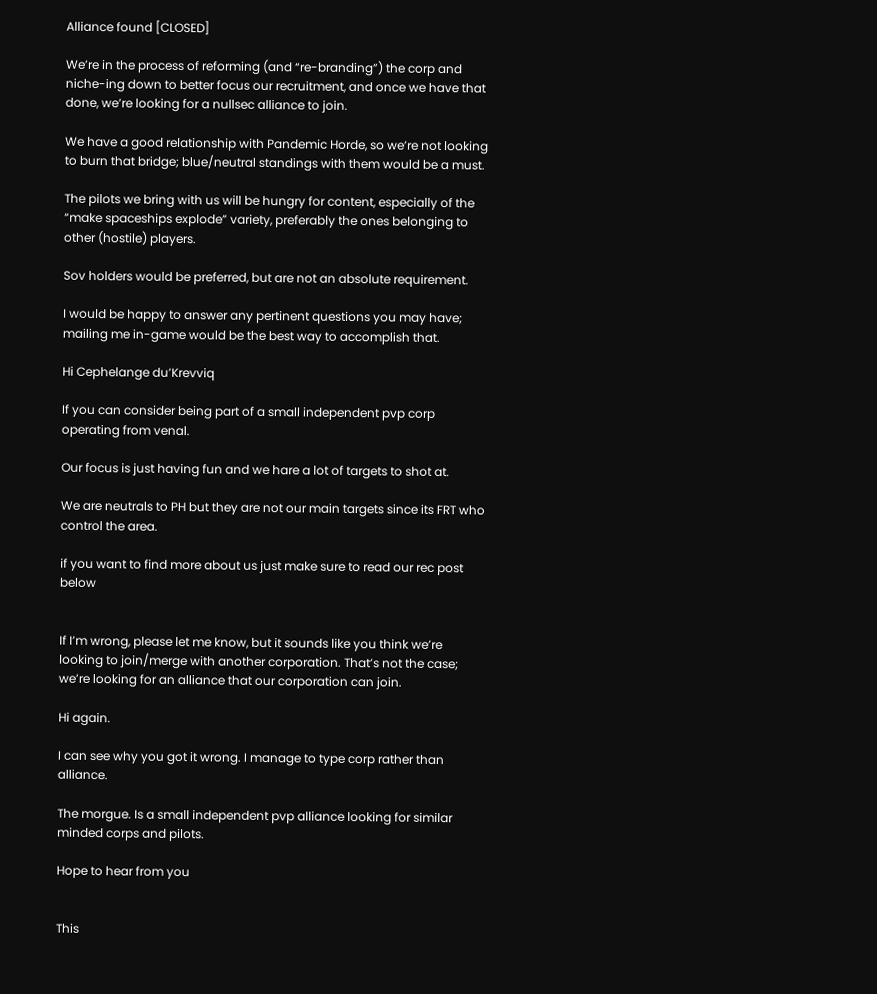Alliance found [CLOSED]

We’re in the process of reforming (and “re-branding”) the corp and niche-ing down to better focus our recruitment, and once we have that done, we’re looking for a nullsec alliance to join.

We have a good relationship with Pandemic Horde, so we’re not looking to burn that bridge; blue/neutral standings with them would be a must.

The pilots we bring with us will be hungry for content, especially of the “make spaceships explode” variety, preferably the ones belonging to other (hostile) players.

Sov holders would be preferred, but are not an absolute requirement.

I would be happy to answer any pertinent questions you may have; mailing me in-game would be the best way to accomplish that.

Hi Cephelange du’Krevviq

If you can consider being part of a small independent pvp corp operating from venal.

Our focus is just having fun and we hare a lot of targets to shot at.

We are neutrals to PH but they are not our main targets since its FRT who control the area.

if you want to find more about us just make sure to read our rec post below


If I’m wrong, please let me know, but it sounds like you think we’re looking to join/merge with another corporation. That’s not the case; we’re looking for an alliance that our corporation can join.

Hi again.

I can see why you got it wrong. I manage to type corp rather than alliance.

The morgue. Is a small independent pvp alliance looking for similar minded corps and pilots.

Hope to hear from you


This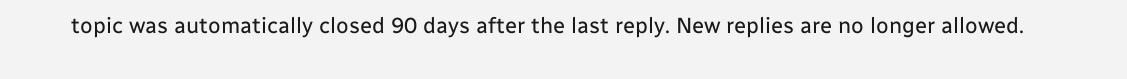topic was automatically closed 90 days after the last reply. New replies are no longer allowed.